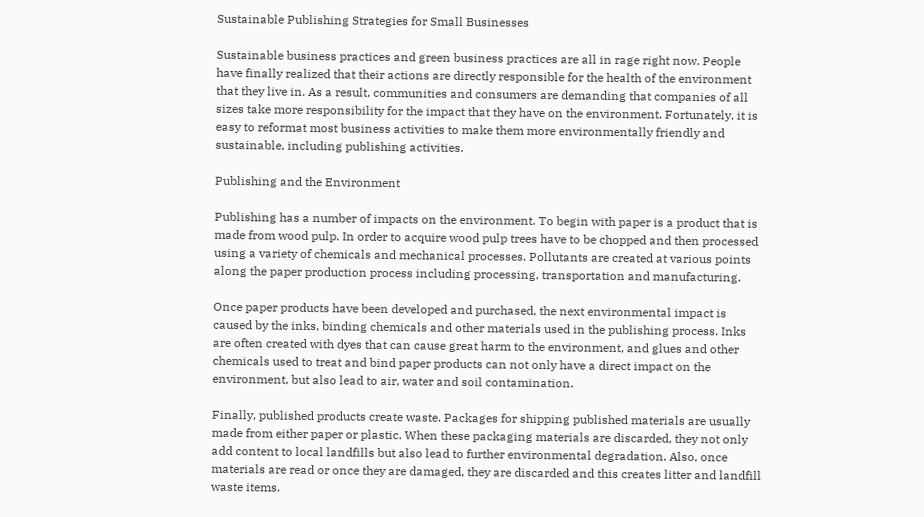Sustainable Publishing Strategies for Small Businesses

Sustainable business practices and green business practices are all in rage right now. People have finally realized that their actions are directly responsible for the health of the environment that they live in. As a result, communities and consumers are demanding that companies of all sizes take more responsibility for the impact that they have on the environment. Fortunately, it is easy to reformat most business activities to make them more environmentally friendly and sustainable, including publishing activities.

Publishing and the Environment

Publishing has a number of impacts on the environment. To begin with paper is a product that is made from wood pulp. In order to acquire wood pulp trees have to be chopped and then processed using a variety of chemicals and mechanical processes. Pollutants are created at various points along the paper production process including processing, transportation and manufacturing.

Once paper products have been developed and purchased, the next environmental impact is caused by the inks, binding chemicals and other materials used in the publishing process. Inks are often created with dyes that can cause great harm to the environment, and glues and other chemicals used to treat and bind paper products can not only have a direct impact on the environment, but also lead to air, water and soil contamination.

Finally, published products create waste. Packages for shipping published materials are usually made from either paper or plastic. When these packaging materials are discarded, they not only add content to local landfills but also lead to further environmental degradation. Also, once materials are read or once they are damaged, they are discarded and this creates litter and landfill waste items.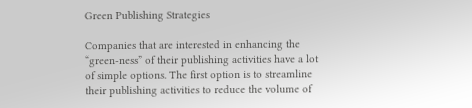Green Publishing Strategies

Companies that are interested in enhancing the “green-ness” of their publishing activities have a lot of simple options. The first option is to streamline their publishing activities to reduce the volume of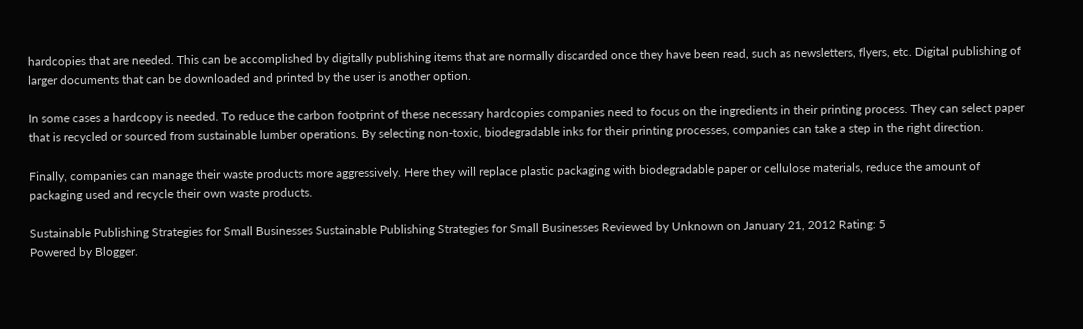hardcopies that are needed. This can be accomplished by digitally publishing items that are normally discarded once they have been read, such as newsletters, flyers, etc. Digital publishing of larger documents that can be downloaded and printed by the user is another option.

In some cases a hardcopy is needed. To reduce the carbon footprint of these necessary hardcopies companies need to focus on the ingredients in their printing process. They can select paper that is recycled or sourced from sustainable lumber operations. By selecting non-toxic, biodegradable inks for their printing processes, companies can take a step in the right direction.

Finally, companies can manage their waste products more aggressively. Here they will replace plastic packaging with biodegradable paper or cellulose materials, reduce the amount of packaging used and recycle their own waste products.

Sustainable Publishing Strategies for Small Businesses Sustainable Publishing Strategies for Small Businesses Reviewed by Unknown on January 21, 2012 Rating: 5
Powered by Blogger.